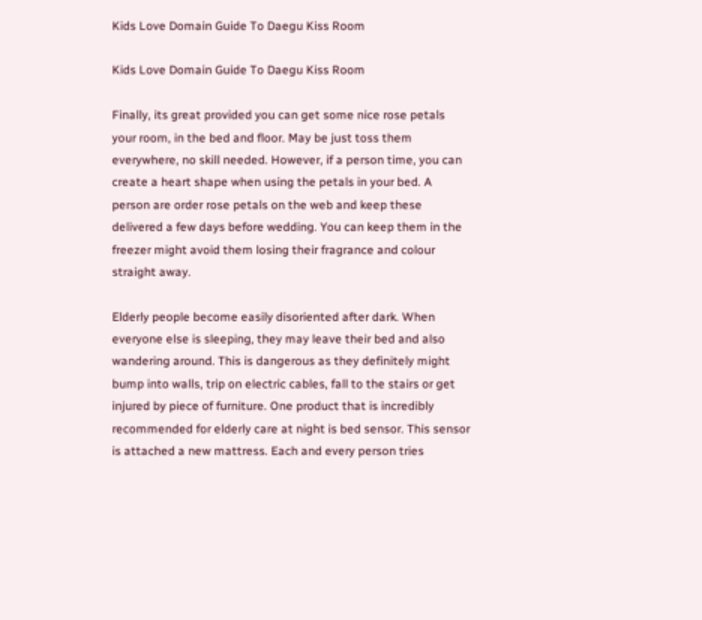Kids Love Domain Guide To Daegu Kiss Room

Kids Love Domain Guide To Daegu Kiss Room

Finally, its great provided you can get some nice rose petals your room, in the bed and floor. May be just toss them everywhere, no skill needed. However, if a person time, you can create a heart shape when using the petals in your bed. A person are order rose petals on the web and keep these delivered a few days before wedding. You can keep them in the freezer might avoid them losing their fragrance and colour straight away.

Elderly people become easily disoriented after dark. When everyone else is sleeping, they may leave their bed and also wandering around. This is dangerous as they definitely might bump into walls, trip on electric cables, fall to the stairs or get injured by piece of furniture. One product that is incredibly recommended for elderly care at night is bed sensor. This sensor is attached a new mattress. Each and every person tries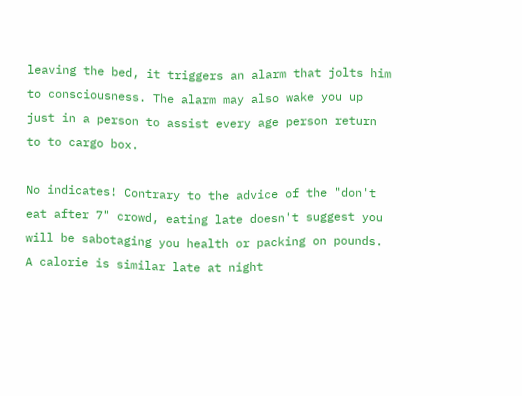leaving the bed, it triggers an alarm that jolts him to consciousness. The alarm may also wake you up just in a person to assist every age person return to to cargo box.

No indicates! Contrary to the advice of the "don't eat after 7" crowd, eating late doesn't suggest you will be sabotaging you health or packing on pounds. A calorie is similar late at night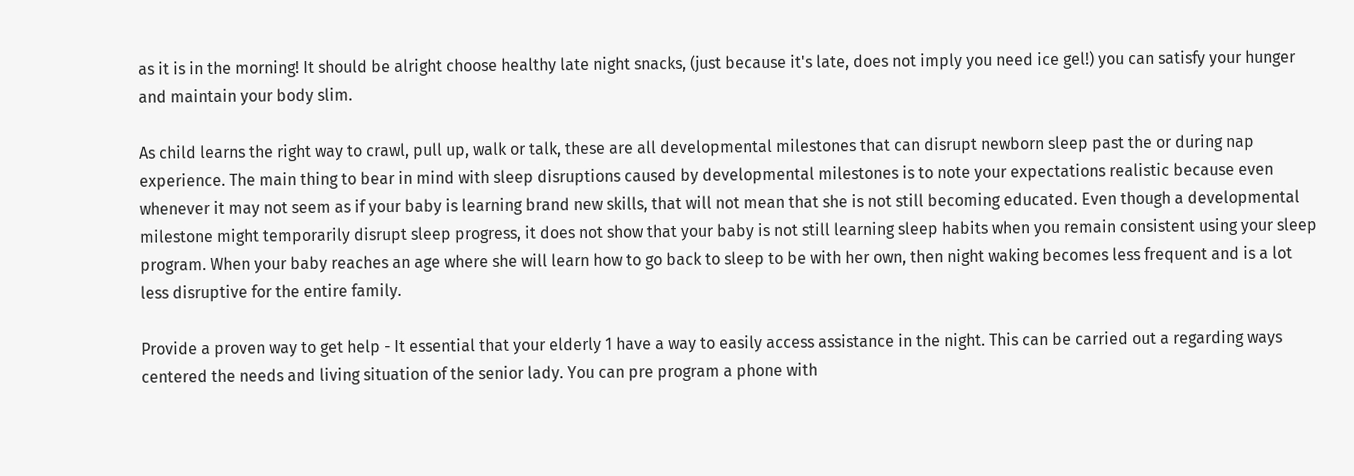as it is in the morning! It should be alright choose healthy late night snacks, (just because it's late, does not imply you need ice gel!) you can satisfy your hunger and maintain your body slim.

As child learns the right way to crawl, pull up, walk or talk, these are all developmental milestones that can disrupt newborn sleep past the or during nap experience. The main thing to bear in mind with sleep disruptions caused by developmental milestones is to note your expectations realistic because even whenever it may not seem as if your baby is learning brand new skills, that will not mean that she is not still becoming educated. Even though a developmental milestone might temporarily disrupt sleep progress, it does not show that your baby is not still learning sleep habits when you remain consistent using your sleep program. When your baby reaches an age where she will learn how to go back to sleep to be with her own, then night waking becomes less frequent and is a lot less disruptive for the entire family.

Provide a proven way to get help - It essential that your elderly 1 have a way to easily access assistance in the night. This can be carried out a regarding ways centered the needs and living situation of the senior lady. You can pre program a phone with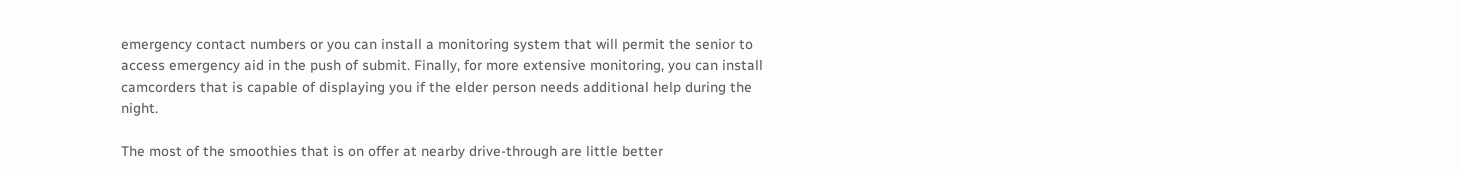emergency contact numbers or you can install a monitoring system that will permit the senior to access emergency aid in the push of submit. Finally, for more extensive monitoring, you can install camcorders that is capable of displaying you if the elder person needs additional help during the night.

The most of the smoothies that is on offer at nearby drive-through are little better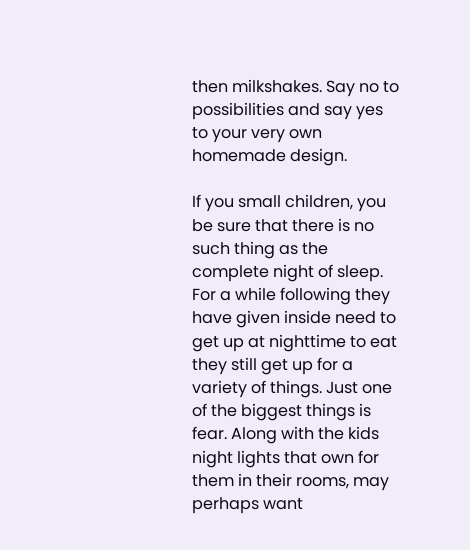then milkshakes. Say no to possibilities and say yes to your very own homemade design.

If you small children, you be sure that there is no such thing as the complete night of sleep. For a while following they have given inside need to get up at nighttime to eat they still get up for a variety of things. Just one of the biggest things is fear. Along with the kids night lights that own for them in their rooms, may perhaps want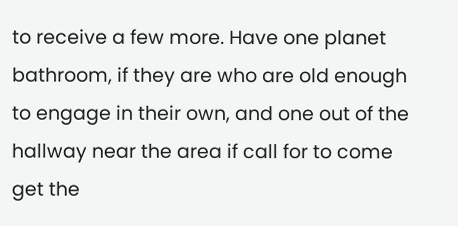to receive a few more. Have one planet bathroom, if they are who are old enough to engage in their own, and one out of the hallway near the area if call for to come get the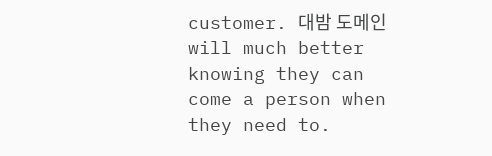customer. 대밤 도메인 will much better knowing they can come a person when they need to.